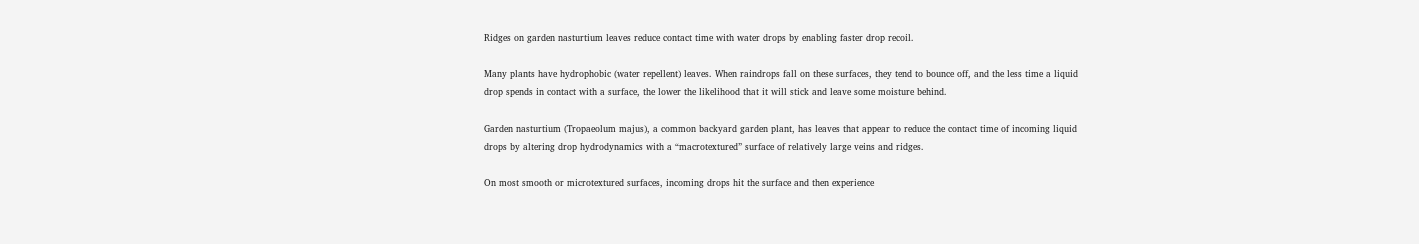Ridges on garden nasturtium leaves reduce contact time with water drops by enabling faster drop recoil.

Many plants have hydrophobic (water repellent) leaves. When raindrops fall on these surfaces, they tend to bounce off, and the less time a liquid drop spends in contact with a surface, the lower the likelihood that it will stick and leave some moisture behind.

Garden nasturtium (Tropaeolum majus), a common backyard garden plant, has leaves that appear to reduce the contact time of incoming liquid drops by altering drop hydrodynamics with a “macrotextured” surface of relatively large veins and ridges.

On most smooth or microtextured surfaces, incoming drops hit the surface and then experience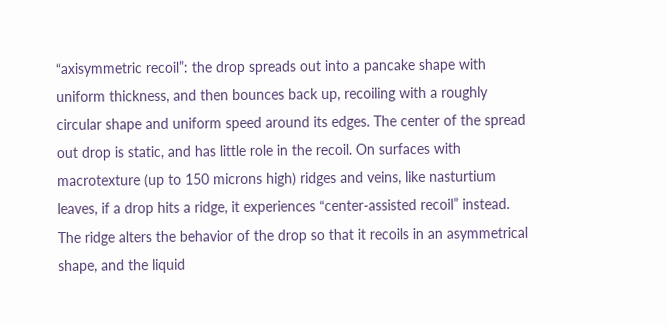“axisymmetric recoil”: the drop spreads out into a pancake shape with uniform thickness, and then bounces back up, recoiling with a roughly circular shape and uniform speed around its edges. The center of the spread out drop is static, and has little role in the recoil. On surfaces with macrotexture (up to 150 microns high) ridges and veins, like nasturtium leaves, if a drop hits a ridge, it experiences “center-assisted recoil” instead. The ridge alters the behavior of the drop so that it recoils in an asymmetrical shape, and the liquid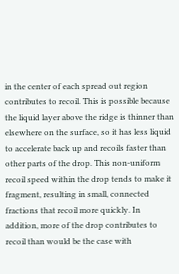in the center of each spread out region contributes to recoil. This is possible because the liquid layer above the ridge is thinner than elsewhere on the surface, so it has less liquid to accelerate back up and recoils faster than other parts of the drop. This non-uniform recoil speed within the drop tends to make it fragment, resulting in small, connected fractions that recoil more quickly. In addition, more of the drop contributes to recoil than would be the case with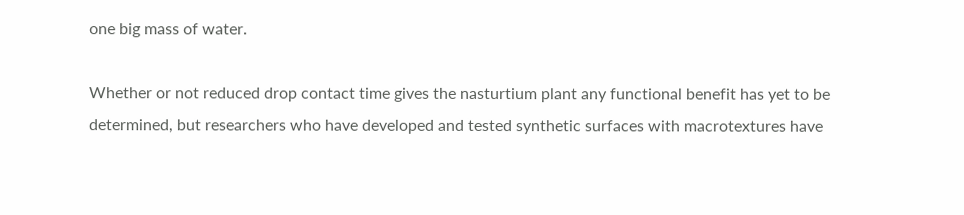one big mass of water.

Whether or not reduced drop contact time gives the nasturtium plant any functional benefit has yet to be determined, but researchers who have developed and tested synthetic surfaces with macrotextures have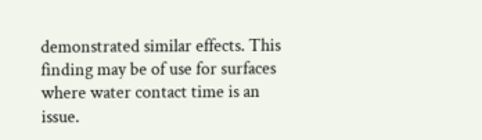demonstrated similar effects. This finding may be of use for surfaces where water contact time is an issue.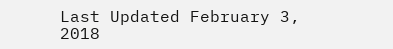Last Updated February 3, 2018